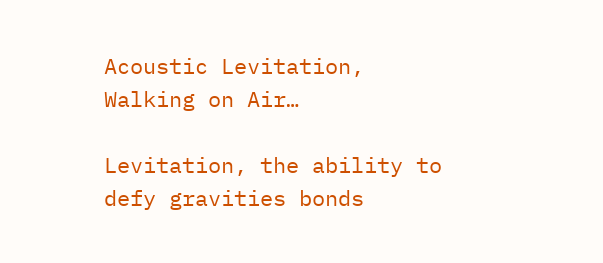Acoustic Levitation, Walking on Air…

Levitation, the ability to defy gravities bonds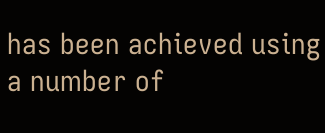has been achieved using a number of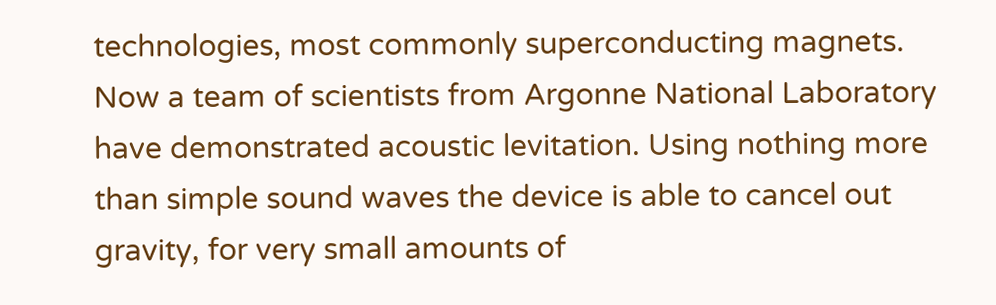technologies, most commonly superconducting magnets. Now a team of scientists from Argonne National Laboratory have demonstrated acoustic levitation. Using nothing more than simple sound waves the device is able to cancel out gravity, for very small amounts of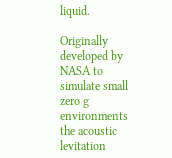liquid.

Originally developed by NASA to simulate small zero g environments the acoustic levitation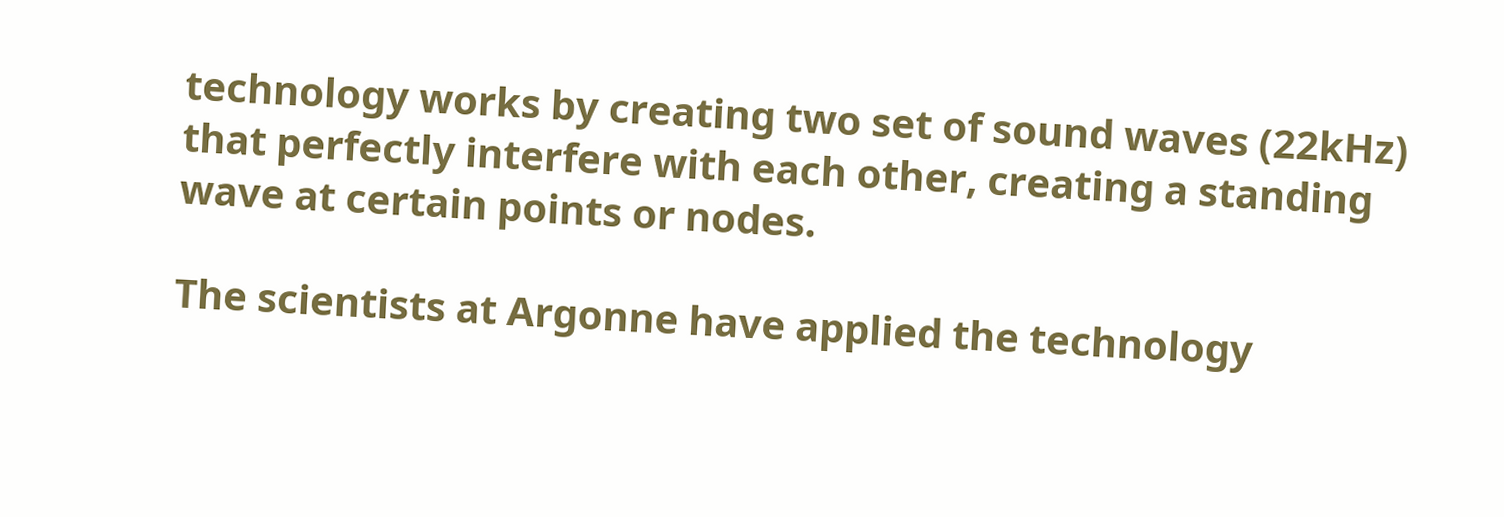technology works by creating two set of sound waves (22kHz) that perfectly interfere with each other, creating a standing wave at certain points or nodes.

The scientists at Argonne have applied the technology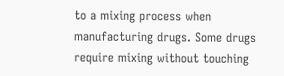to a mixing process when manufacturing drugs. Some drugs require mixing without touching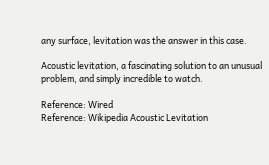any surface, levitation was the answer in this case.

Acoustic levitation, a fascinating solution to an unusual problem, and simply incredible to watch.

Reference: Wired
Reference: Wikipedia Acoustic Levitation